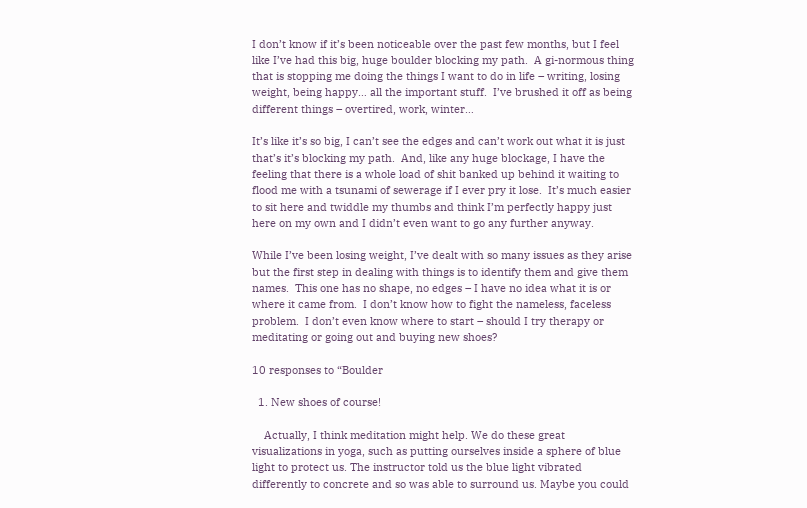I don’t know if it’s been noticeable over the past few months, but I feel like I’ve had this big, huge boulder blocking my path.  A gi-normous thing that is stopping me doing the things I want to do in life – writing, losing weight, being happy… all the important stuff.  I’ve brushed it off as being different things – overtired, work, winter…

It’s like it’s so big, I can’t see the edges and can’t work out what it is just that’s it’s blocking my path.  And, like any huge blockage, I have the feeling that there is a whole load of shit banked up behind it waiting to flood me with a tsunami of sewerage if I ever pry it lose.  It’s much easier to sit here and twiddle my thumbs and think I’m perfectly happy just here on my own and I didn’t even want to go any further anyway.

While I’ve been losing weight, I’ve dealt with so many issues as they arise but the first step in dealing with things is to identify them and give them names.  This one has no shape, no edges – I have no idea what it is or where it came from.  I don’t know how to fight the nameless, faceless problem.  I don’t even know where to start – should I try therapy or meditating or going out and buying new shoes?

10 responses to “Boulder

  1. New shoes of course!

    Actually, I think meditation might help. We do these great visualizations in yoga, such as putting ourselves inside a sphere of blue light to protect us. The instructor told us the blue light vibrated differently to concrete and so was able to surround us. Maybe you could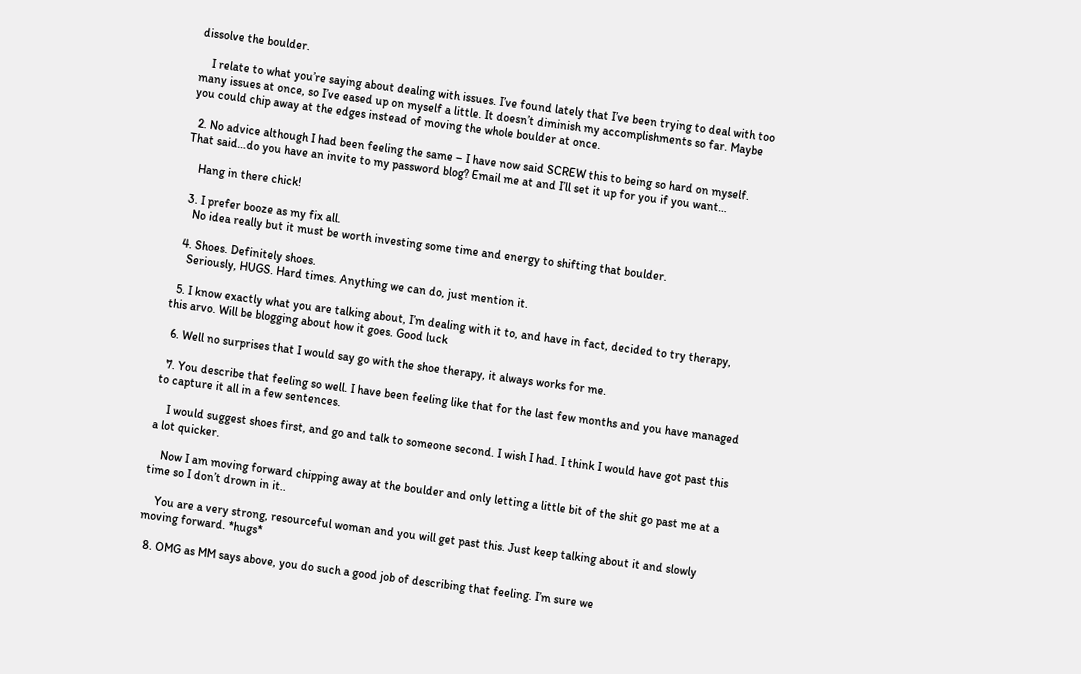dissolve the boulder.

    I relate to what you’re saying about dealing with issues. I’ve found lately that I’ve been trying to deal with too many issues at once, so I’ve eased up on myself a little. It doesn’t diminish my accomplishments so far. Maybe you could chip away at the edges instead of moving the whole boulder at once.

  2. No advice although I had been feeling the same – I have now said SCREW this to being so hard on myself. That said…do you have an invite to my password blog? Email me at and I’ll set it up for you if you want…

    Hang in there chick!

  3. I prefer booze as my fix all.
    No idea really but it must be worth investing some time and energy to shifting that boulder.

  4. Shoes. Definitely shoes.
    Seriously, HUGS. Hard times. Anything we can do, just mention it.

  5. I know exactly what you are talking about, I’m dealing with it to, and have in fact, decided to try therapy, this arvo. Will be blogging about how it goes. Good luck

  6. Well no surprises that I would say go with the shoe therapy, it always works for me.

  7. You describe that feeling so well. I have been feeling like that for the last few months and you have managed to capture it all in a few sentences.

    I would suggest shoes first, and go and talk to someone second. I wish I had. I think I would have got past this a lot quicker.

    Now I am moving forward chipping away at the boulder and only letting a little bit of the shit go past me at a time so I don’t drown in it..

    You are a very strong, resourceful woman and you will get past this. Just keep talking about it and slowly moving forward. *hugs*

  8. OMG as MM says above, you do such a good job of describing that feeling. I’m sure we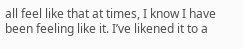all feel like that at times, I know I have been feeling like it. I’ve likened it to a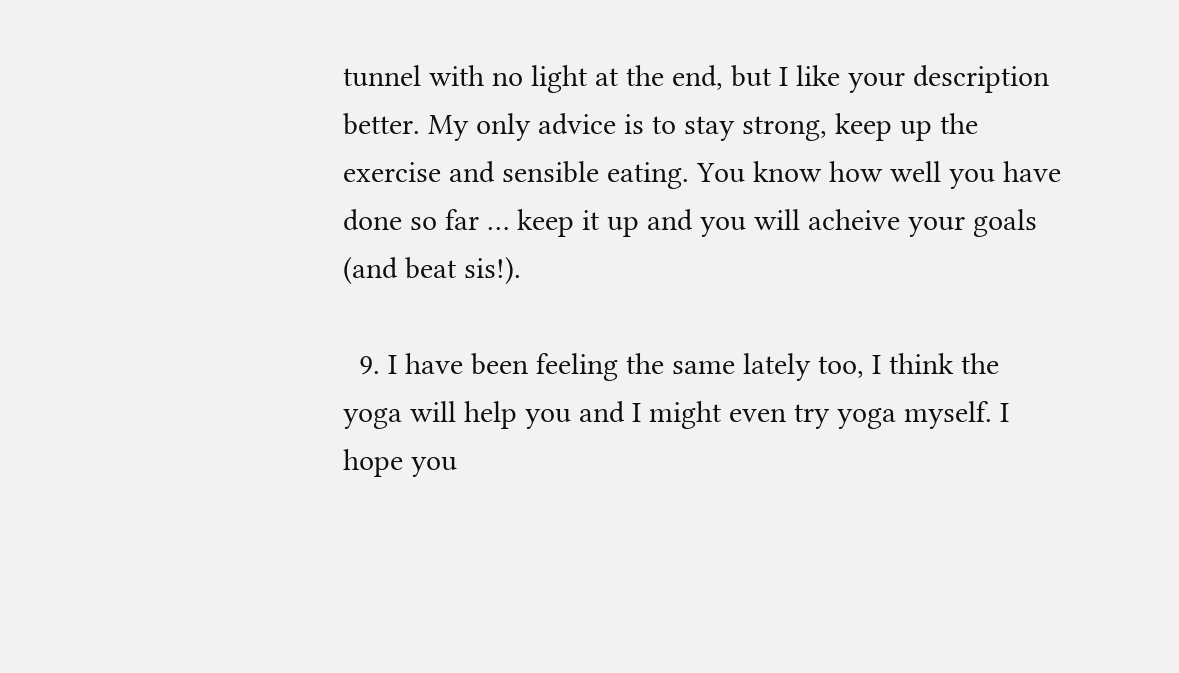tunnel with no light at the end, but I like your description better. My only advice is to stay strong, keep up the exercise and sensible eating. You know how well you have done so far … keep it up and you will acheive your goals (and beat sis!).

  9. I have been feeling the same lately too, I think the yoga will help you and I might even try yoga myself. I hope you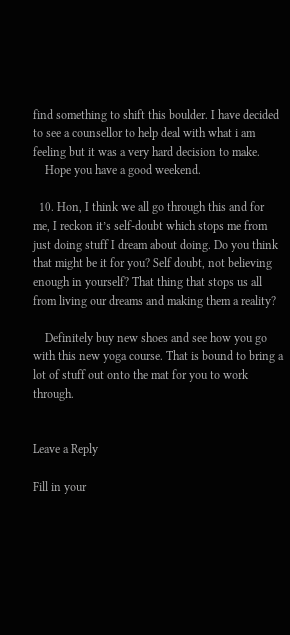find something to shift this boulder. I have decided to see a counsellor to help deal with what i am feeling but it was a very hard decision to make.
    Hope you have a good weekend.

  10. Hon, I think we all go through this and for me, I reckon it’s self-doubt which stops me from just doing stuff I dream about doing. Do you think that might be it for you? Self doubt, not believing enough in yourself? That thing that stops us all from living our dreams and making them a reality?

    Definitely buy new shoes and see how you go with this new yoga course. That is bound to bring a lot of stuff out onto the mat for you to work through.


Leave a Reply

Fill in your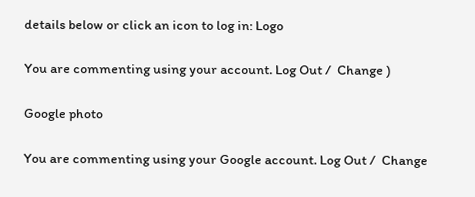details below or click an icon to log in: Logo

You are commenting using your account. Log Out /  Change )

Google photo

You are commenting using your Google account. Log Out /  Change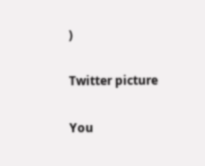)

Twitter picture

You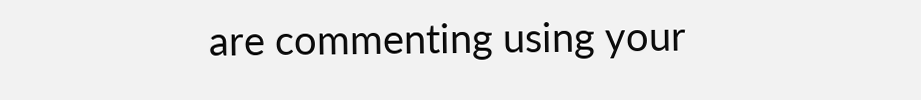are commenting using your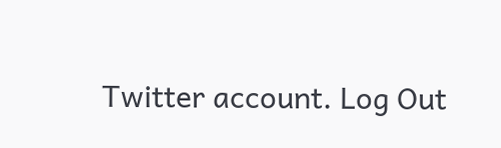Twitter account. Log Out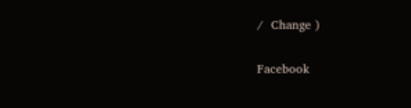/  Change )

Facebook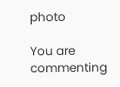photo

You are commenting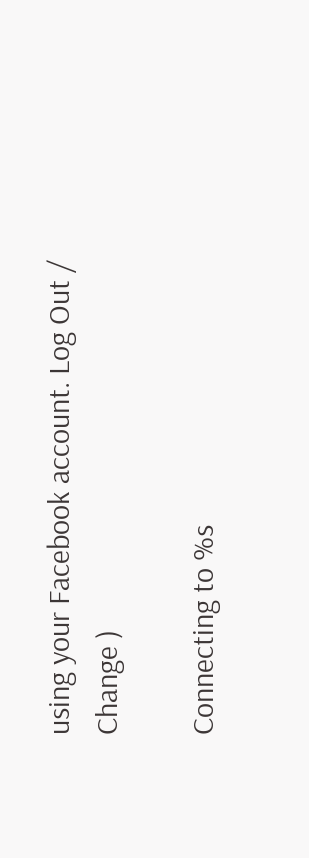using your Facebook account. Log Out /  Change )

Connecting to %s